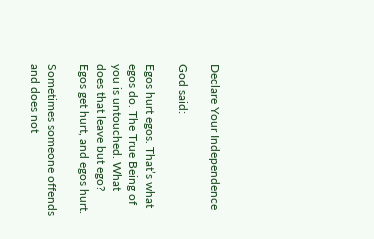Declare Your Independence

God said:

Egos hurt egos. That’s what egos do. The True Being of you is untouched. What does that leave but ego? Egos get hurt, and egos hurt.

Sometimes someone offends and does not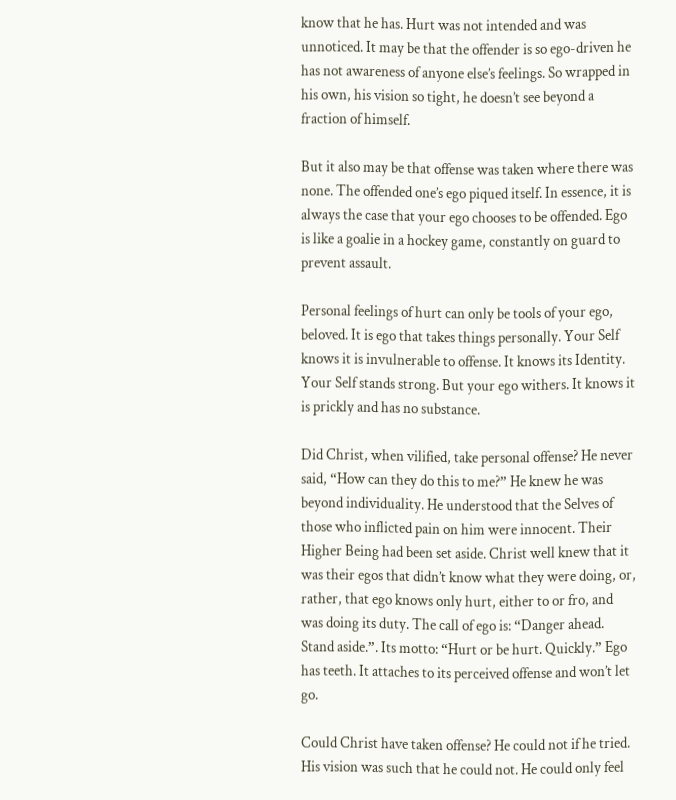know that he has. Hurt was not intended and was unnoticed. It may be that the offender is so ego-driven he has not awareness of anyone else’s feelings. So wrapped in his own, his vision so tight, he doesn’t see beyond a fraction of himself.

But it also may be that offense was taken where there was none. The offended one’s ego piqued itself. In essence, it is always the case that your ego chooses to be offended. Ego is like a goalie in a hockey game, constantly on guard to prevent assault.

Personal feelings of hurt can only be tools of your ego, beloved. It is ego that takes things personally. Your Self knows it is invulnerable to offense. It knows its Identity. Your Self stands strong. But your ego withers. It knows it is prickly and has no substance.

Did Christ, when vilified, take personal offense? He never said, “How can they do this to me?” He knew he was beyond individuality. He understood that the Selves of those who inflicted pain on him were innocent. Their Higher Being had been set aside. Christ well knew that it was their egos that didn’t know what they were doing, or, rather, that ego knows only hurt, either to or fro, and was doing its duty. The call of ego is: “Danger ahead. Stand aside.”. Its motto: “Hurt or be hurt. Quickly.” Ego has teeth. It attaches to its perceived offense and won’t let go.

Could Christ have taken offense? He could not if he tried. His vision was such that he could not. He could only feel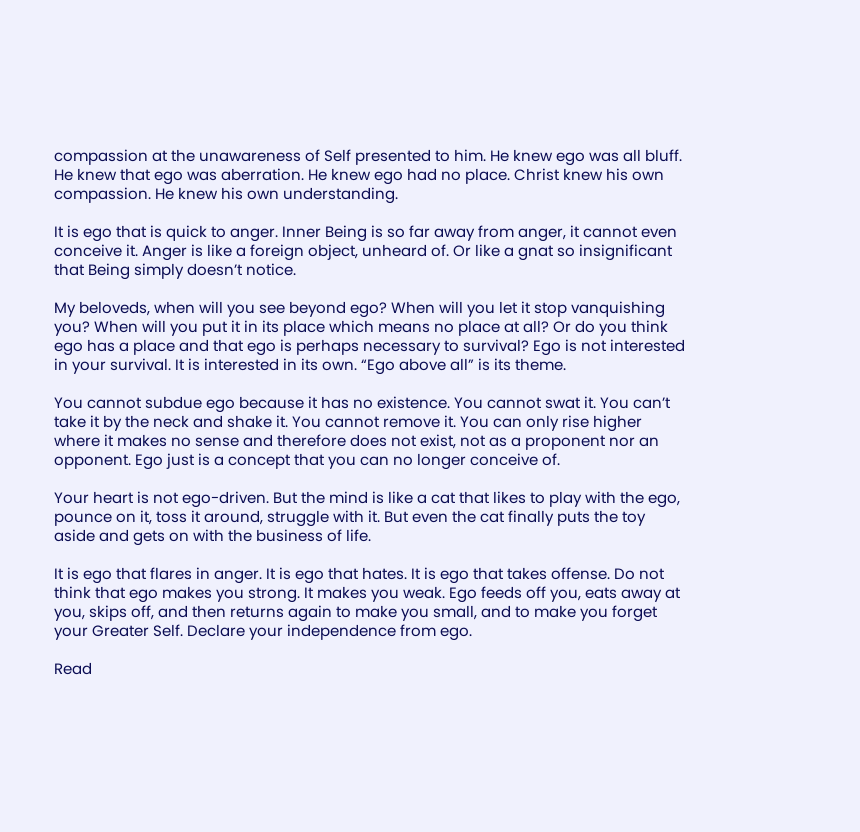compassion at the unawareness of Self presented to him. He knew ego was all bluff. He knew that ego was aberration. He knew ego had no place. Christ knew his own compassion. He knew his own understanding.

It is ego that is quick to anger. Inner Being is so far away from anger, it cannot even conceive it. Anger is like a foreign object, unheard of. Or like a gnat so insignificant that Being simply doesn’t notice.

My beloveds, when will you see beyond ego? When will you let it stop vanquishing you? When will you put it in its place which means no place at all? Or do you think ego has a place and that ego is perhaps necessary to survival? Ego is not interested in your survival. It is interested in its own. “Ego above all” is its theme.

You cannot subdue ego because it has no existence. You cannot swat it. You can’t take it by the neck and shake it. You cannot remove it. You can only rise higher where it makes no sense and therefore does not exist, not as a proponent nor an opponent. Ego just is a concept that you can no longer conceive of.

Your heart is not ego-driven. But the mind is like a cat that likes to play with the ego, pounce on it, toss it around, struggle with it. But even the cat finally puts the toy aside and gets on with the business of life.

It is ego that flares in anger. It is ego that hates. It is ego that takes offense. Do not think that ego makes you strong. It makes you weak. Ego feeds off you, eats away at you, skips off, and then returns again to make you small, and to make you forget your Greater Self. Declare your independence from ego.

Read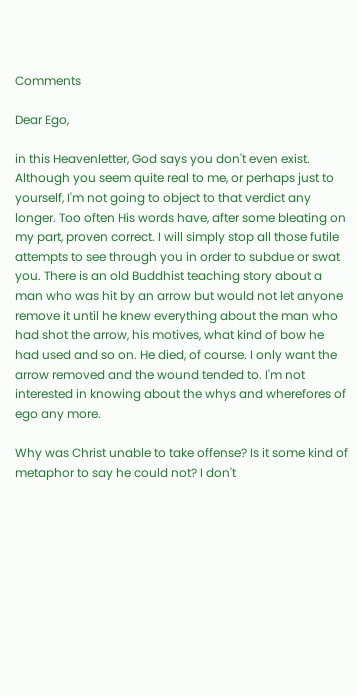Comments

Dear Ego,

in this Heavenletter, God says you don't even exist. Although you seem quite real to me, or perhaps just to yourself, I'm not going to object to that verdict any longer. Too often His words have, after some bleating on my part, proven correct. I will simply stop all those futile attempts to see through you in order to subdue or swat you. There is an old Buddhist teaching story about a man who was hit by an arrow but would not let anyone remove it until he knew everything about the man who had shot the arrow, his motives, what kind of bow he had used and so on. He died, of course. I only want the arrow removed and the wound tended to. I'm not interested in knowing about the whys and wherefores of ego any more.

Why was Christ unable to take offense? Is it some kind of metaphor to say he could not? I don't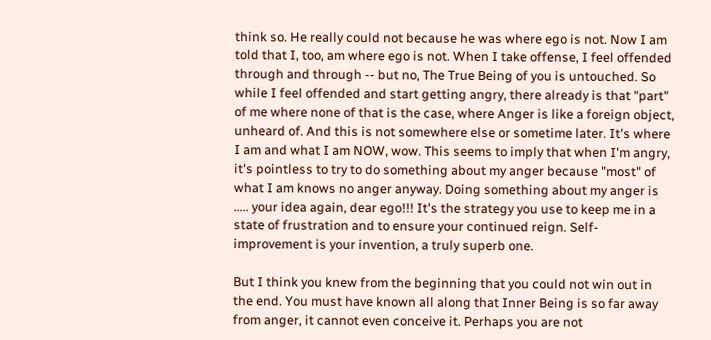think so. He really could not because he was where ego is not. Now I am told that I, too, am where ego is not. When I take offense, I feel offended through and through -- but no, The True Being of you is untouched. So while I feel offended and start getting angry, there already is that "part" of me where none of that is the case, where Anger is like a foreign object, unheard of. And this is not somewhere else or sometime later. It's where I am and what I am NOW, wow. This seems to imply that when I'm angry, it's pointless to try to do something about my anger because "most" of what I am knows no anger anyway. Doing something about my anger is ..... your idea again, dear ego!!! It's the strategy you use to keep me in a state of frustration and to ensure your continued reign. Self-improvement is your invention, a truly superb one.

But I think you knew from the beginning that you could not win out in the end. You must have known all along that Inner Being is so far away from anger, it cannot even conceive it. Perhaps you are not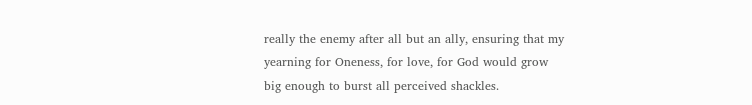really the enemy after all but an ally, ensuring that my yearning for Oneness, for love, for God would grow big enough to burst all perceived shackles.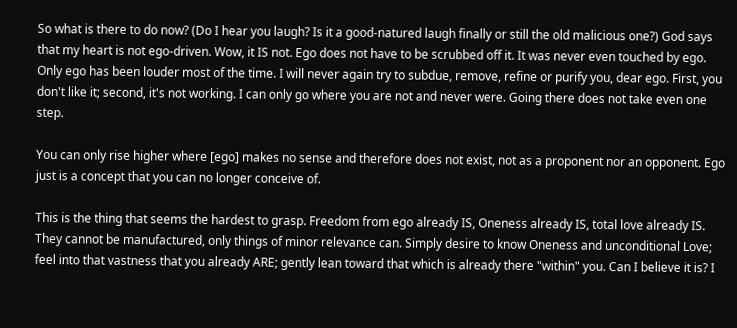So what is there to do now? (Do I hear you laugh? Is it a good-natured laugh finally or still the old malicious one?) God says that my heart is not ego-driven. Wow, it IS not. Ego does not have to be scrubbed off it. It was never even touched by ego. Only ego has been louder most of the time. I will never again try to subdue, remove, refine or purify you, dear ego. First, you don't like it; second, it's not working. I can only go where you are not and never were. Going there does not take even one step.

You can only rise higher where [ego] makes no sense and therefore does not exist, not as a proponent nor an opponent. Ego just is a concept that you can no longer conceive of.

This is the thing that seems the hardest to grasp. Freedom from ego already IS, Oneness already IS, total love already IS. They cannot be manufactured, only things of minor relevance can. Simply desire to know Oneness and unconditional Love; feel into that vastness that you already ARE; gently lean toward that which is already there "within" you. Can I believe it is? I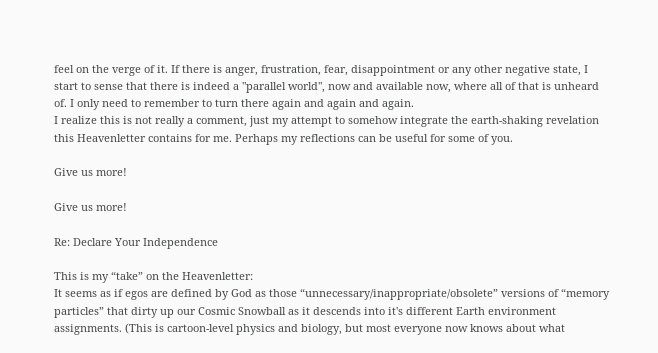feel on the verge of it. If there is anger, frustration, fear, disappointment or any other negative state, I start to sense that there is indeed a "parallel world", now and available now, where all of that is unheard of. I only need to remember to turn there again and again and again.
I realize this is not really a comment, just my attempt to somehow integrate the earth-shaking revelation this Heavenletter contains for me. Perhaps my reflections can be useful for some of you.

Give us more!

Give us more!

Re: Declare Your Independence

This is my “take” on the Heavenletter:
It seems as if egos are defined by God as those “unnecessary/inappropriate/obsolete” versions of “memory particles” that dirty up our Cosmic Snowball as it descends into it's different Earth environment assignments. (This is cartoon-level physics and biology, but most everyone now knows about what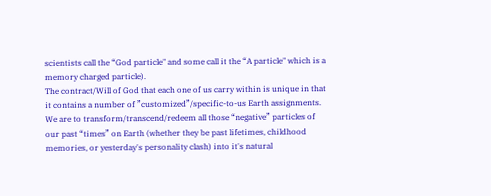scientists call the “God particle" and some call it the “A particle" which is a memory charged particle).
The contract/Will of God that each one of us carry within is unique in that it contains a number of ”customized”/specific-to-us Earth assignments. We are to transform/transcend/redeem all those “negative” particles of our past “times” on Earth (whether they be past lifetimes, childhood memories, or yesterday's personality clash) into it's natural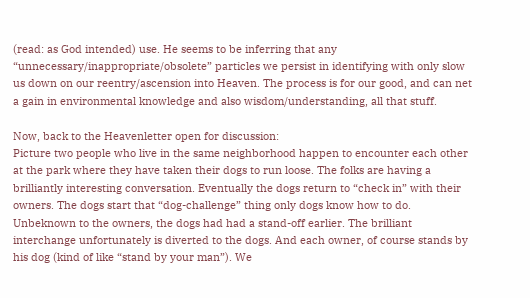(read: as God intended) use. He seems to be inferring that any “unnecessary/inappropriate/obsolete” particles we persist in identifying with only slow us down on our reentry/ascension into Heaven. The process is for our good, and can net a gain in environmental knowledge and also wisdom/understanding, all that stuff.

Now, back to the Heavenletter open for discussion:
Picture two people who live in the same neighborhood happen to encounter each other at the park where they have taken their dogs to run loose. The folks are having a brilliantly interesting conversation. Eventually the dogs return to “check in” with their owners. The dogs start that “dog-challenge” thing only dogs know how to do. Unbeknown to the owners, the dogs had had a stand-off earlier. The brilliant interchange unfortunately is diverted to the dogs. And each owner, of course stands by his dog (kind of like “stand by your man”). We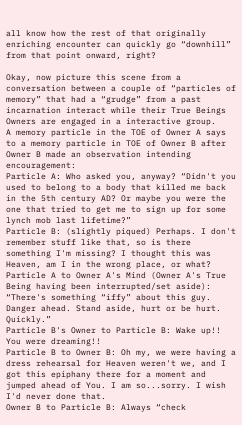all know how the rest of that originally enriching encounter can quickly go “downhill” from that point onward, right?

Okay, now picture this scene from a conversation between a couple of “particles of memory” that had a “grudge” from a past incarnation interact while their True Beings Owners are engaged in a interactive group.
A memory particle in the TOE of Owner A says to a memory particle in TOE of Owner B after Owner B made an observation intending encouragement:
Particle A: Who asked you, anyway? “Didn't you used to belong to a body that killed me back in the 5th century AD? Or maybe you were the one that tried to get me to sign up for some lynch mob last lifetime?”
Particle B: (slightly piqued) Perhaps. I don't remember stuff like that, so is there something I'm missing? I thought this was Heaven, am I in the wrong place, or what?
Particle A to Owner A's Mind (Owner A's True Being having been interrupted/set aside): “There's something “iffy” about this guy. Danger ahead. Stand aside, hurt or be hurt. Quickly.”
Particle B's Owner to Particle B: Wake up!! You were dreaming!!
Particle B to Owner B: Oh my, we were having a dress rehearsal for Heaven weren't we, and I got this epiphany there for a moment and jumped ahead of You. I am so...sorry. I wish I'd never done that.
Owner B to Particle B: Always “check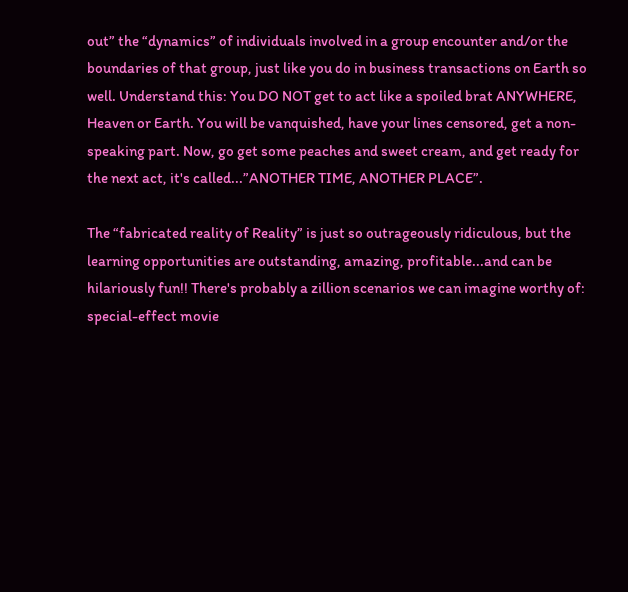out” the “dynamics” of individuals involved in a group encounter and/or the boundaries of that group, just like you do in business transactions on Earth so well. Understand this: You DO NOT get to act like a spoiled brat ANYWHERE, Heaven or Earth. You will be vanquished, have your lines censored, get a non-speaking part. Now, go get some peaches and sweet cream, and get ready for the next act, it's called...”ANOTHER TIME, ANOTHER PLACE”.

The “fabricated reality of Reality” is just so outrageously ridiculous, but the learning opportunities are outstanding, amazing, profitable...and can be hilariously fun!! There's probably a zillion scenarios we can imagine worthy of: special-effect movie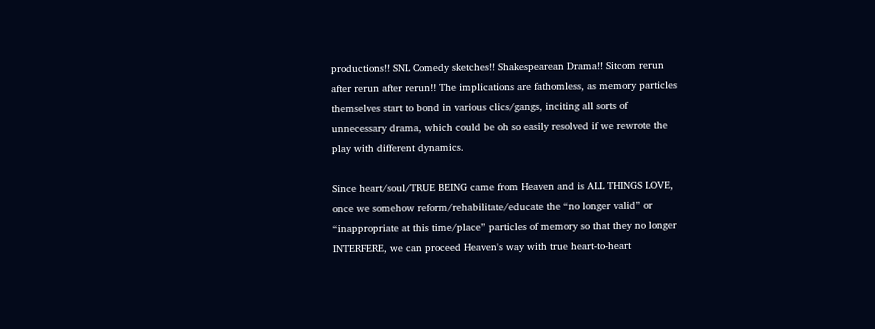productions!! SNL Comedy sketches!! Shakespearean Drama!! Sitcom rerun after rerun after rerun!! The implications are fathomless, as memory particles themselves start to bond in various clics/gangs, inciting all sorts of unnecessary drama, which could be oh so easily resolved if we rewrote the play with different dynamics.

Since heart/soul/TRUE BEING came from Heaven and is ALL THINGS LOVE, once we somehow reform/rehabilitate/educate the “no longer valid” or “inappropriate at this time/place” particles of memory so that they no longer INTERFERE, we can proceed Heaven's way with true heart-to-heart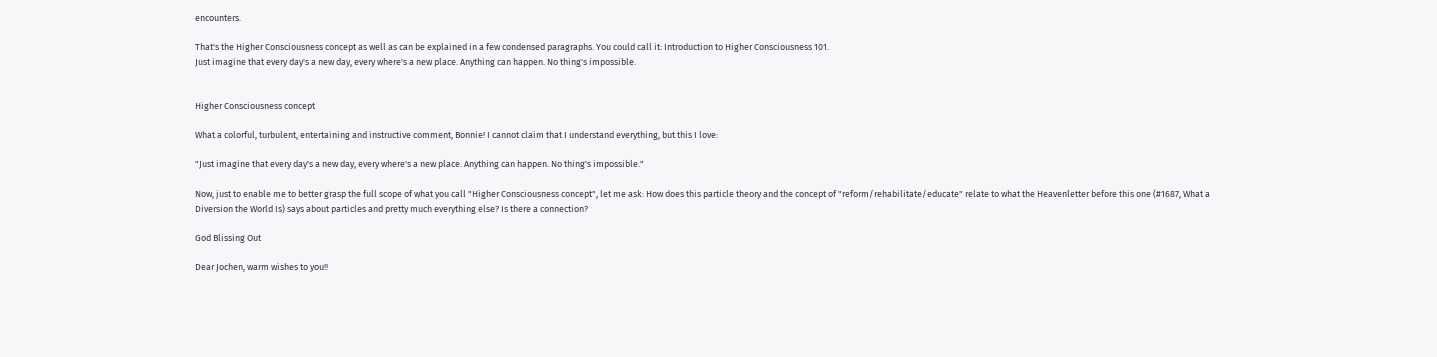encounters.

That's the Higher Consciousness concept as well as can be explained in a few condensed paragraphs. You could call it: Introduction to Higher Consciousness 101.
Just imagine that every day's a new day, every where's a new place. Anything can happen. No thing's impossible.


Higher Consciousness concept

What a colorful, turbulent, entertaining and instructive comment, Bonnie! I cannot claim that I understand everything, but this I love:

"Just imagine that every day's a new day, every where's a new place. Anything can happen. No thing's impossible."

Now, just to enable me to better grasp the full scope of what you call "Higher Consciousness concept", let me ask: How does this particle theory and the concept of "reform/rehabilitate/educate" relate to what the Heavenletter before this one (#1687, What a Diversion the World Is) says about particles and pretty much everything else? Is there a connection?

God Blissing Out

Dear Jochen, warm wishes to you!!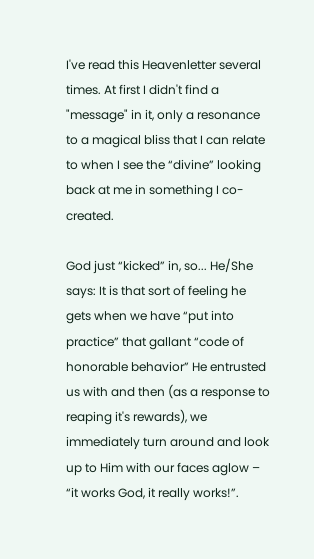I've read this Heavenletter several times. At first I didn't find a "message" in it, only a resonance to a magical bliss that I can relate to when I see the “divine” looking back at me in something I co-created.

God just “kicked” in, so... He/She says: It is that sort of feeling he gets when we have “put into practice” that gallant “code of honorable behavior” He entrusted us with and then (as a response to reaping it's rewards), we immediately turn around and look up to Him with our faces aglow – “it works God, it really works!”.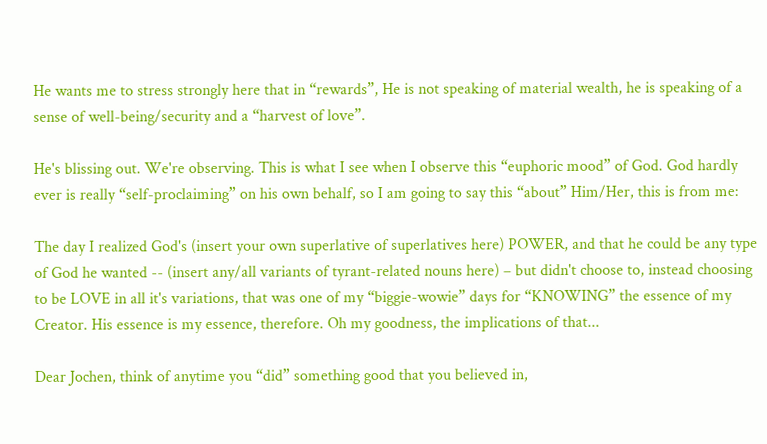He wants me to stress strongly here that in “rewards”, He is not speaking of material wealth, he is speaking of a sense of well-being/security and a “harvest of love”.

He's blissing out. We're observing. This is what I see when I observe this “euphoric mood” of God. God hardly ever is really “self-proclaiming” on his own behalf, so I am going to say this “about” Him/Her, this is from me:

The day I realized God's (insert your own superlative of superlatives here) POWER, and that he could be any type of God he wanted -- (insert any/all variants of tyrant-related nouns here) – but didn't choose to, instead choosing to be LOVE in all it's variations, that was one of my “biggie-wowie” days for “KNOWING” the essence of my Creator. His essence is my essence, therefore. Oh my goodness, the implications of that...

Dear Jochen, think of anytime you “did” something good that you believed in,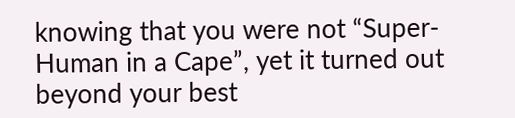knowing that you were not “Super-Human in a Cape”, yet it turned out beyond your best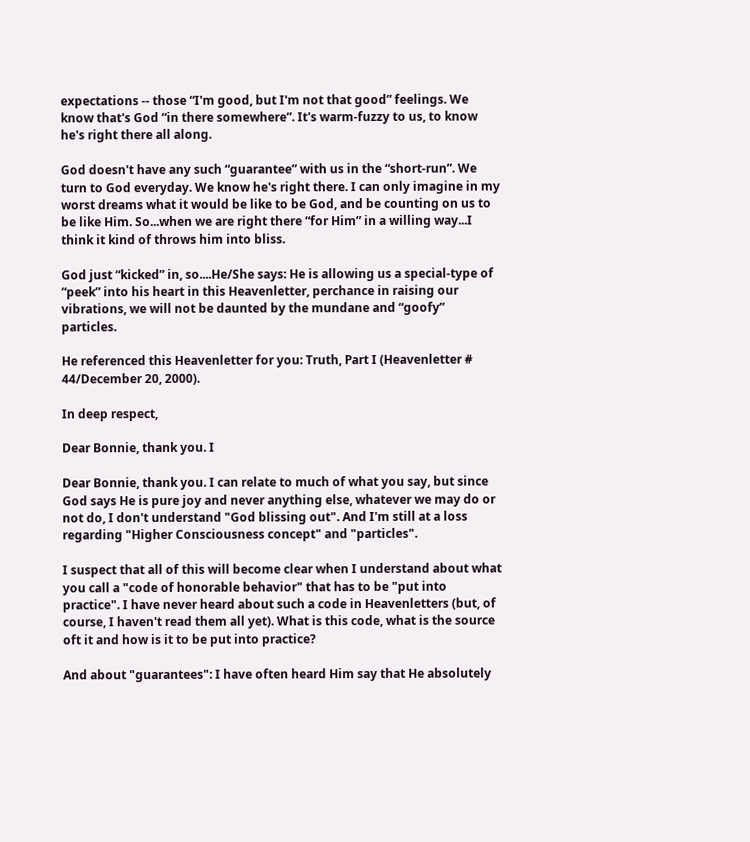expectations -- those “I'm good, but I'm not that good” feelings. We know that's God “in there somewhere”. It's warm-fuzzy to us, to know he's right there all along.

God doesn't have any such “guarantee” with us in the “short-run”. We turn to God everyday. We know he's right there. I can only imagine in my worst dreams what it would be like to be God, and be counting on us to be like Him. So...when we are right there “for Him” in a willing way...I think it kind of throws him into bliss.

God just “kicked” in, so....He/She says: He is allowing us a special-type of “peek” into his heart in this Heavenletter, perchance in raising our vibrations, we will not be daunted by the mundane and “goofy” particles.

He referenced this Heavenletter for you: Truth, Part I (Heavenletter # 44/December 20, 2000).

In deep respect,

Dear Bonnie, thank you. I

Dear Bonnie, thank you. I can relate to much of what you say, but since God says He is pure joy and never anything else, whatever we may do or not do, I don't understand "God blissing out". And I'm still at a loss regarding "Higher Consciousness concept" and "particles".

I suspect that all of this will become clear when I understand about what you call a "code of honorable behavior" that has to be "put into practice". I have never heard about such a code in Heavenletters (but, of course, I haven't read them all yet). What is this code, what is the source oft it and how is it to be put into practice?

And about "guarantees": I have often heard Him say that He absolutely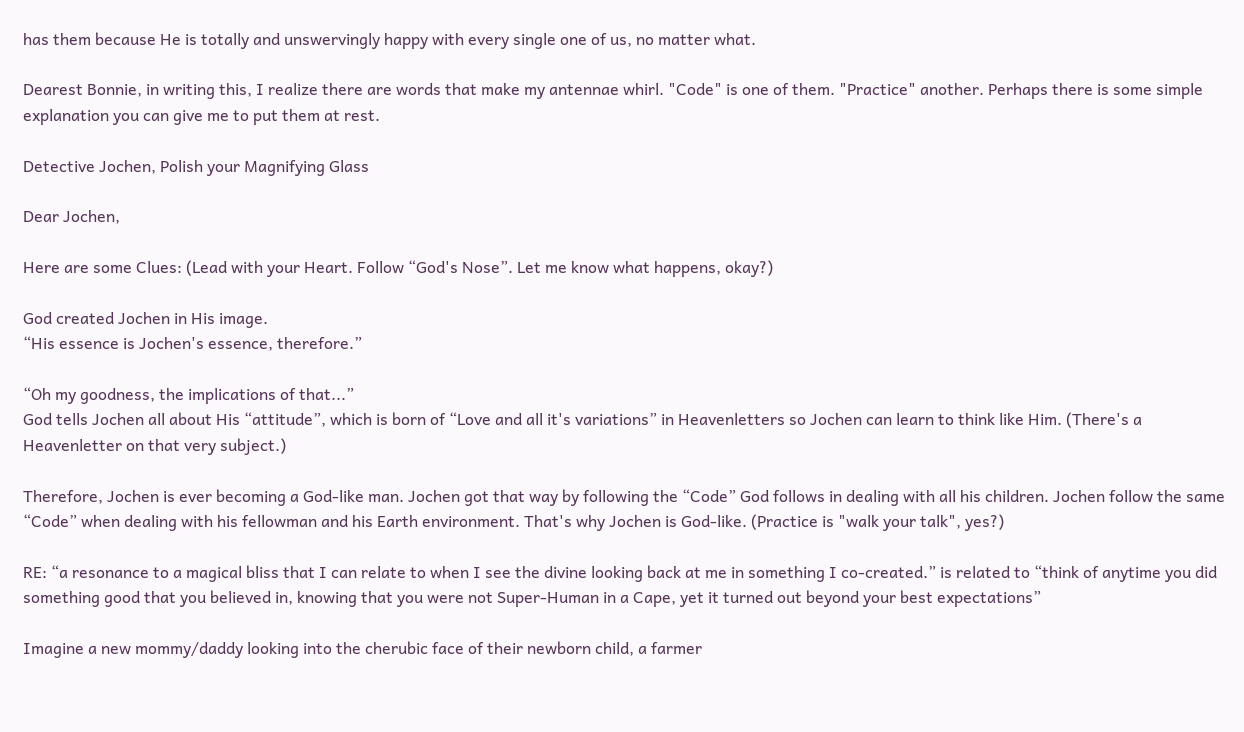has them because He is totally and unswervingly happy with every single one of us, no matter what.

Dearest Bonnie, in writing this, I realize there are words that make my antennae whirl. "Code" is one of them. "Practice" another. Perhaps there is some simple explanation you can give me to put them at rest.

Detective Jochen, Polish your Magnifying Glass

Dear Jochen,

Here are some Clues: (Lead with your Heart. Follow “God's Nose”. Let me know what happens, okay?)

God created Jochen in His image.
“His essence is Jochen's essence, therefore.”

“Oh my goodness, the implications of that...”
God tells Jochen all about His “attitude”, which is born of “Love and all it's variations” in Heavenletters so Jochen can learn to think like Him. (There's a Heavenletter on that very subject.)

Therefore, Jochen is ever becoming a God-like man. Jochen got that way by following the “Code” God follows in dealing with all his children. Jochen follow the same “Code” when dealing with his fellowman and his Earth environment. That's why Jochen is God-like. (Practice is "walk your talk", yes?)

RE: “a resonance to a magical bliss that I can relate to when I see the divine looking back at me in something I co-created.” is related to “think of anytime you did something good that you believed in, knowing that you were not Super-Human in a Cape, yet it turned out beyond your best expectations”

Imagine a new mommy/daddy looking into the cherubic face of their newborn child, a farmer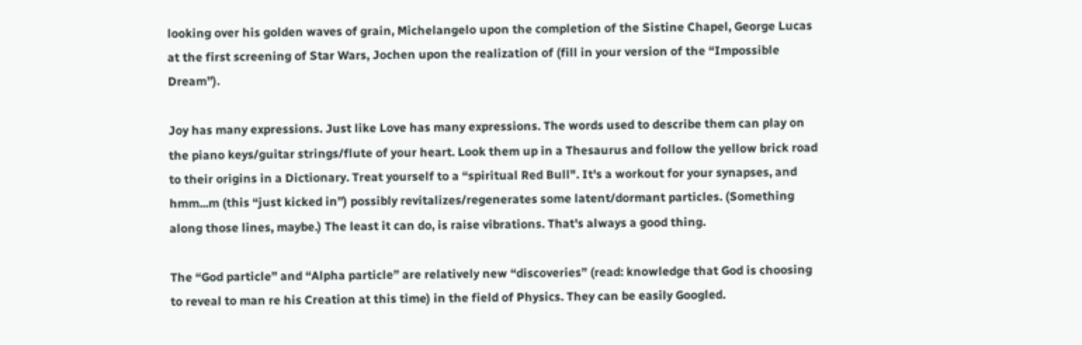looking over his golden waves of grain, Michelangelo upon the completion of the Sistine Chapel, George Lucas at the first screening of Star Wars, Jochen upon the realization of (fill in your version of the “Impossible Dream”).

Joy has many expressions. Just like Love has many expressions. The words used to describe them can play on the piano keys/guitar strings/flute of your heart. Look them up in a Thesaurus and follow the yellow brick road to their origins in a Dictionary. Treat yourself to a “spiritual Red Bull". It's a workout for your synapses, and hmm...m (this “just kicked in”) possibly revitalizes/regenerates some latent/dormant particles. (Something along those lines, maybe.) The least it can do, is raise vibrations. That's always a good thing.

The “God particle” and “Alpha particle” are relatively new “discoveries” (read: knowledge that God is choosing to reveal to man re his Creation at this time) in the field of Physics. They can be easily Googled.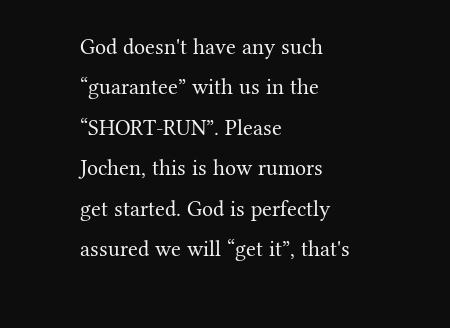God doesn't have any such “guarantee” with us in the “SHORT-RUN”. Please Jochen, this is how rumors get started. God is perfectly assured we will “get it”, that's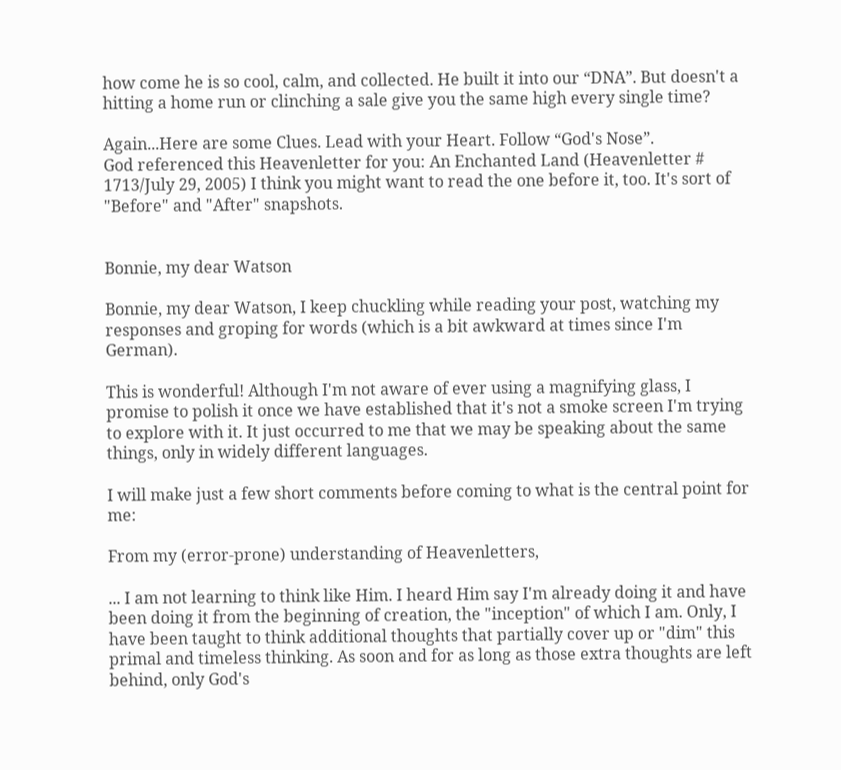how come he is so cool, calm, and collected. He built it into our “DNA”. But doesn't a hitting a home run or clinching a sale give you the same high every single time?

Again...Here are some Clues. Lead with your Heart. Follow “God's Nose”.
God referenced this Heavenletter for you: An Enchanted Land (Heavenletter # 1713/July 29, 2005) I think you might want to read the one before it, too. It's sort of "Before" and "After" snapshots.


Bonnie, my dear Watson

Bonnie, my dear Watson, I keep chuckling while reading your post, watching my responses and groping for words (which is a bit awkward at times since I'm German).

This is wonderful! Although I'm not aware of ever using a magnifying glass, I promise to polish it once we have established that it's not a smoke screen I'm trying to explore with it. It just occurred to me that we may be speaking about the same things, only in widely different languages.

I will make just a few short comments before coming to what is the central point for me:

From my (error-prone) understanding of Heavenletters,

... I am not learning to think like Him. I heard Him say I'm already doing it and have been doing it from the beginning of creation, the "inception" of which I am. Only, I have been taught to think additional thoughts that partially cover up or "dim" this primal and timeless thinking. As soon and for as long as those extra thoughts are left behind, only God's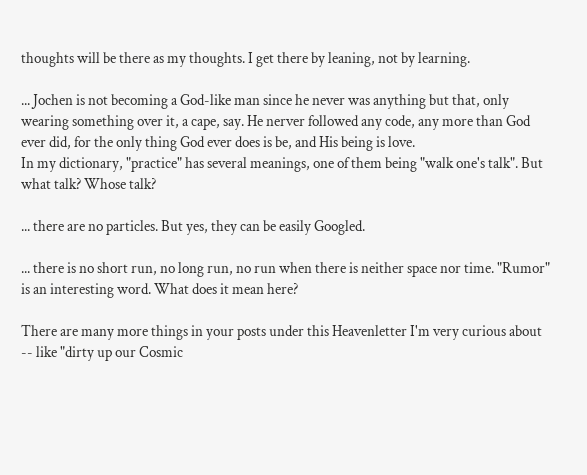thoughts will be there as my thoughts. I get there by leaning, not by learning.

... Jochen is not becoming a God-like man since he never was anything but that, only wearing something over it, a cape, say. He nerver followed any code, any more than God ever did, for the only thing God ever does is be, and His being is love.
In my dictionary, "practice" has several meanings, one of them being "walk one's talk". But what talk? Whose talk?

... there are no particles. But yes, they can be easily Googled.

... there is no short run, no long run, no run when there is neither space nor time. "Rumor" is an interesting word. What does it mean here?

There are many more things in your posts under this Heavenletter I'm very curious about -- like "dirty up our Cosmic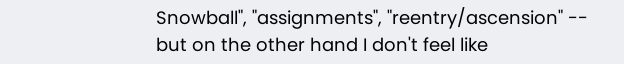Snowball", "assignments", "reentry/ascension" -- but on the other hand I don't feel like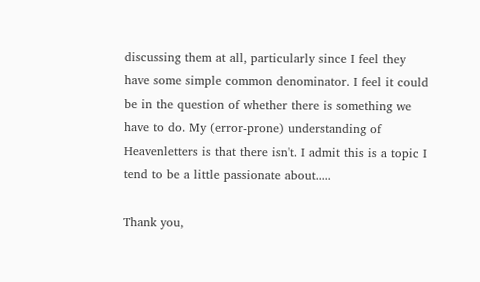discussing them at all, particularly since I feel they have some simple common denominator. I feel it could be in the question of whether there is something we have to do. My (error-prone) understanding of Heavenletters is that there isn't. I admit this is a topic I tend to be a little passionate about.....

Thank you,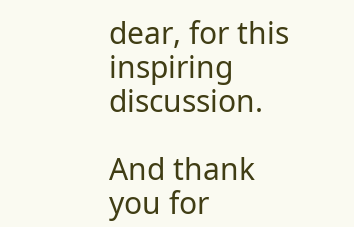dear, for this inspiring discussion.

And thank you for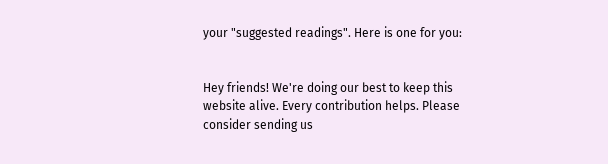your "suggested readings". Here is one for you:


Hey friends! We're doing our best to keep this website alive. Every contribution helps. Please consider sending us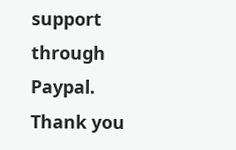support through Paypal. Thank you